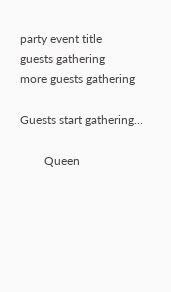party event title
guests gathering
more guests gathering

Guests start gathering...

        Queen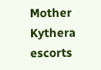Mother Kythera escorts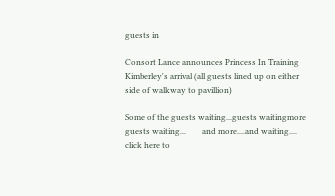guests in

Consort Lance announces Princess In Training Kimberley's arrival (all guests lined up on either side of walkway to pavillion)

Some of the guests waiting...guests waitingmore guests waiting...        and more....and waiting....
click here to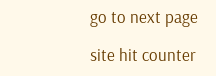go to next page

site hit counter